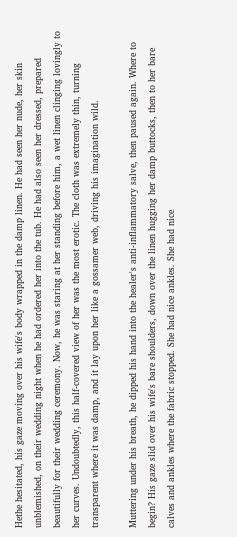Hethe hesitated, his gaze moving over his wife's body wrapped in the damp linen. He had seen her nude, her skin unblemished, on their wedding night when he had ordered her into the tub. He had also seen her dressed, prepared beautifully for their wedding ceremony. Now, he was staring at her standing before him, a wet linen clinging lovingly to her curves. Undoubtedly, this half-covered view of her was the most erotic. The cloth was extremely thin, turning transparent where it was damp, and it lay upon her like a gossamer web, driving his imagination wild.

Muttering under his breath, he dipped his hand into the healer's anti-inflammatory salve, then paused again. Where to begin? His gaze slid over his wife's bare shoulders, down over the linen hugging her damp buttocks, then to her bare calves and ankles where the fabric stopped. She had nice ankles. She had nice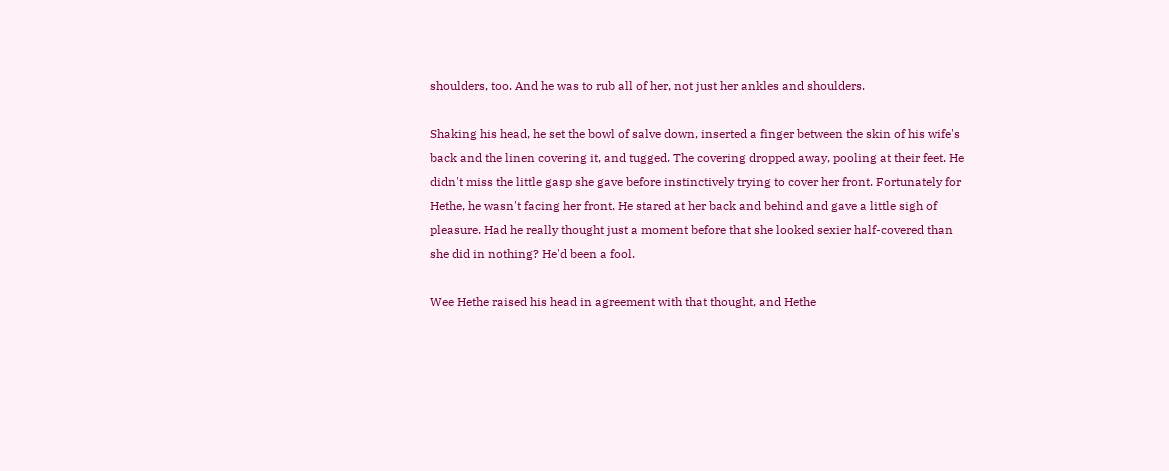shoulders, too. And he was to rub all of her, not just her ankles and shoulders.

Shaking his head, he set the bowl of salve down, inserted a finger between the skin of his wife's back and the linen covering it, and tugged. The covering dropped away, pooling at their feet. He didn't miss the little gasp she gave before instinctively trying to cover her front. Fortunately for Hethe, he wasn't facing her front. He stared at her back and behind and gave a little sigh of pleasure. Had he really thought just a moment before that she looked sexier half-covered than she did in nothing? He'd been a fool.

Wee Hethe raised his head in agreement with that thought, and Hethe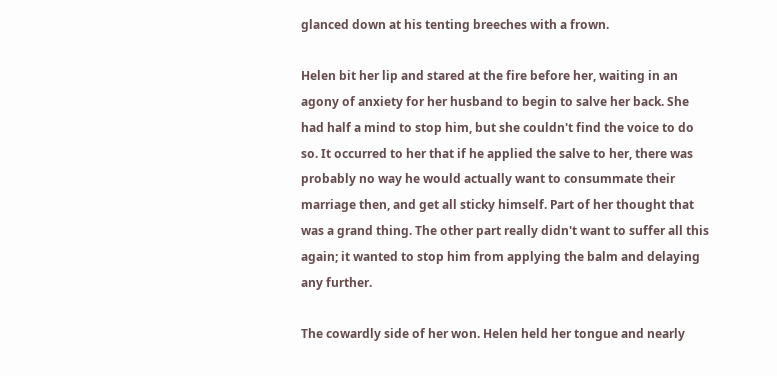glanced down at his tenting breeches with a frown.

Helen bit her lip and stared at the fire before her, waiting in an agony of anxiety for her husband to begin to salve her back. She had half a mind to stop him, but she couldn't find the voice to do so. It occurred to her that if he applied the salve to her, there was probably no way he would actually want to consummate their marriage then, and get all sticky himself. Part of her thought that was a grand thing. The other part really didn't want to suffer all this again; it wanted to stop him from applying the balm and delaying any further.

The cowardly side of her won. Helen held her tongue and nearly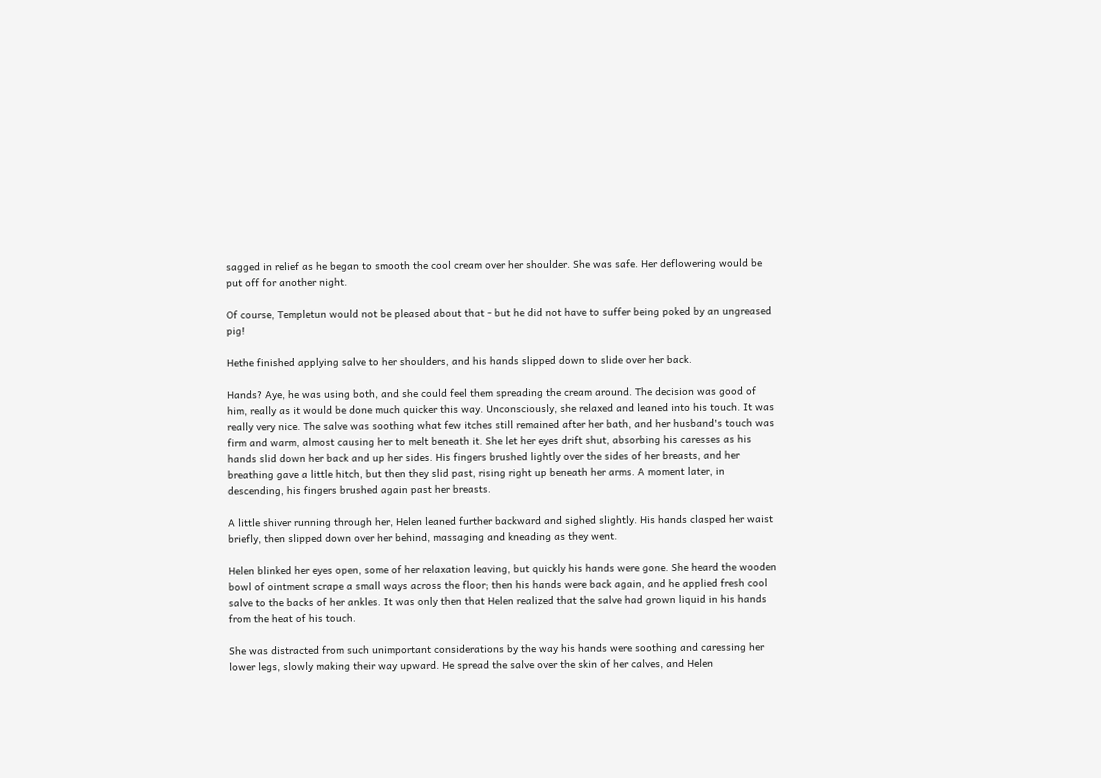sagged in relief as he began to smooth the cool cream over her shoulder. She was safe. Her deflowering would be put off for another night.

Of course, Templetun would not be pleased about that - but he did not have to suffer being poked by an ungreased pig!

Hethe finished applying salve to her shoulders, and his hands slipped down to slide over her back.

Hands? Aye, he was using both, and she could feel them spreading the cream around. The decision was good of him, really as it would be done much quicker this way. Unconsciously, she relaxed and leaned into his touch. It was really very nice. The salve was soothing what few itches still remained after her bath, and her husband's touch was firm and warm, almost causing her to melt beneath it. She let her eyes drift shut, absorbing his caresses as his hands slid down her back and up her sides. His fingers brushed lightly over the sides of her breasts, and her breathing gave a little hitch, but then they slid past, rising right up beneath her arms. A moment later, in descending, his fingers brushed again past her breasts.

A little shiver running through her, Helen leaned further backward and sighed slightly. His hands clasped her waist briefly, then slipped down over her behind, massaging and kneading as they went.

Helen blinked her eyes open, some of her relaxation leaving, but quickly his hands were gone. She heard the wooden bowl of ointment scrape a small ways across the floor; then his hands were back again, and he applied fresh cool salve to the backs of her ankles. It was only then that Helen realized that the salve had grown liquid in his hands from the heat of his touch.

She was distracted from such unimportant considerations by the way his hands were soothing and caressing her lower legs, slowly making their way upward. He spread the salve over the skin of her calves, and Helen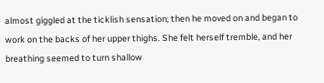almost giggled at the ticklish sensation; then he moved on and began to work on the backs of her upper thighs. She felt herself tremble, and her breathing seemed to turn shallow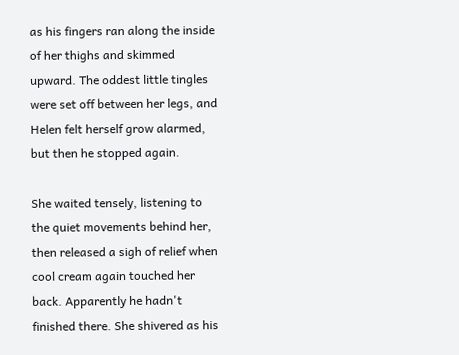as his fingers ran along the inside of her thighs and skimmed upward. The oddest little tingles were set off between her legs, and Helen felt herself grow alarmed, but then he stopped again.

She waited tensely, listening to the quiet movements behind her, then released a sigh of relief when cool cream again touched her back. Apparently he hadn't finished there. She shivered as his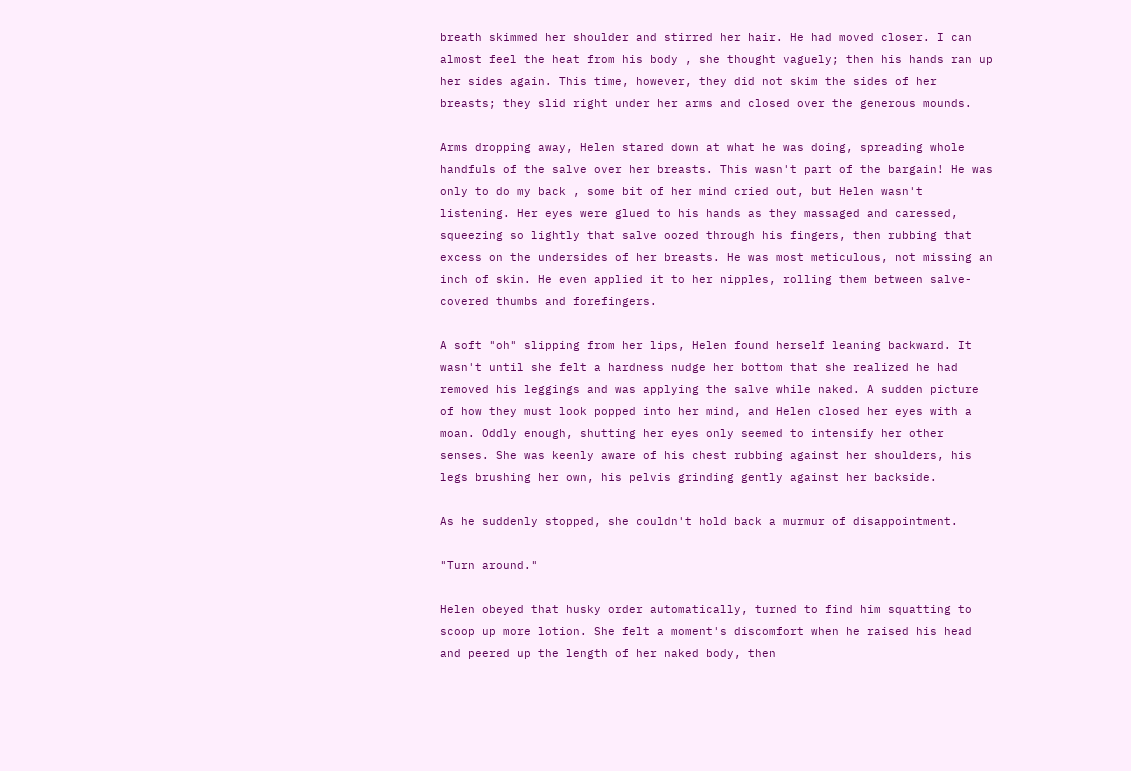breath skimmed her shoulder and stirred her hair. He had moved closer. I can almost feel the heat from his body , she thought vaguely; then his hands ran up her sides again. This time, however, they did not skim the sides of her breasts; they slid right under her arms and closed over the generous mounds.

Arms dropping away, Helen stared down at what he was doing, spreading whole handfuls of the salve over her breasts. This wasn't part of the bargain! He was only to do my back , some bit of her mind cried out, but Helen wasn't listening. Her eyes were glued to his hands as they massaged and caressed, squeezing so lightly that salve oozed through his fingers, then rubbing that excess on the undersides of her breasts. He was most meticulous, not missing an inch of skin. He even applied it to her nipples, rolling them between salve-covered thumbs and forefingers.

A soft "oh" slipping from her lips, Helen found herself leaning backward. It wasn't until she felt a hardness nudge her bottom that she realized he had removed his leggings and was applying the salve while naked. A sudden picture of how they must look popped into her mind, and Helen closed her eyes with a moan. Oddly enough, shutting her eyes only seemed to intensify her other senses. She was keenly aware of his chest rubbing against her shoulders, his legs brushing her own, his pelvis grinding gently against her backside.

As he suddenly stopped, she couldn't hold back a murmur of disappointment.

"Turn around."

Helen obeyed that husky order automatically, turned to find him squatting to scoop up more lotion. She felt a moment's discomfort when he raised his head and peered up the length of her naked body, then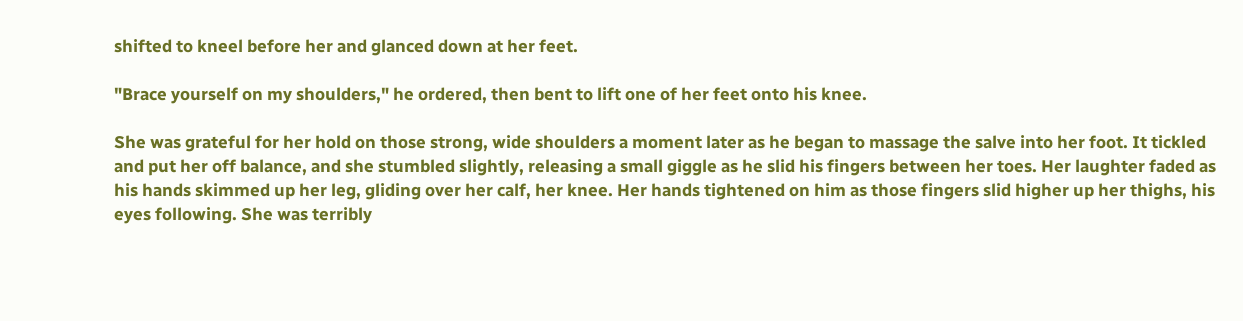shifted to kneel before her and glanced down at her feet.

"Brace yourself on my shoulders," he ordered, then bent to lift one of her feet onto his knee.

She was grateful for her hold on those strong, wide shoulders a moment later as he began to massage the salve into her foot. It tickled and put her off balance, and she stumbled slightly, releasing a small giggle as he slid his fingers between her toes. Her laughter faded as his hands skimmed up her leg, gliding over her calf, her knee. Her hands tightened on him as those fingers slid higher up her thighs, his eyes following. She was terribly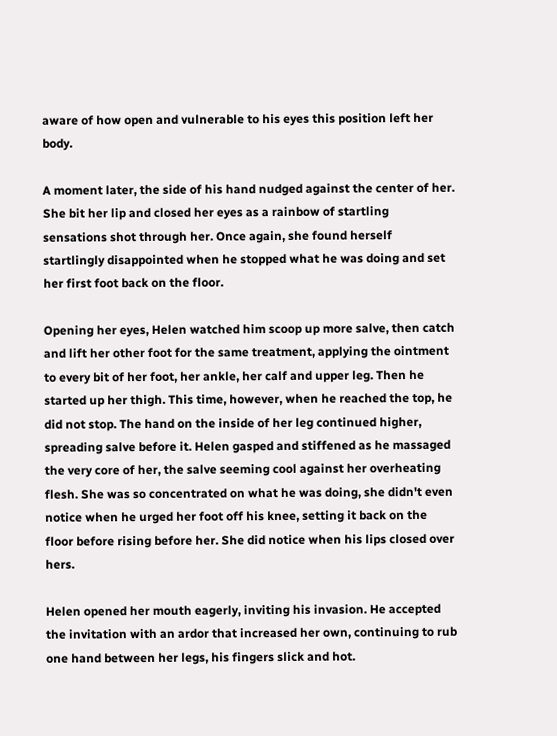aware of how open and vulnerable to his eyes this position left her body.

A moment later, the side of his hand nudged against the center of her. She bit her lip and closed her eyes as a rainbow of startling sensations shot through her. Once again, she found herself startlingly disappointed when he stopped what he was doing and set her first foot back on the floor.

Opening her eyes, Helen watched him scoop up more salve, then catch and lift her other foot for the same treatment, applying the ointment to every bit of her foot, her ankle, her calf and upper leg. Then he started up her thigh. This time, however, when he reached the top, he did not stop. The hand on the inside of her leg continued higher, spreading salve before it. Helen gasped and stiffened as he massaged the very core of her, the salve seeming cool against her overheating flesh. She was so concentrated on what he was doing, she didn't even notice when he urged her foot off his knee, setting it back on the floor before rising before her. She did notice when his lips closed over hers.

Helen opened her mouth eagerly, inviting his invasion. He accepted the invitation with an ardor that increased her own, continuing to rub one hand between her legs, his fingers slick and hot.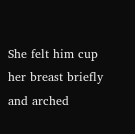She felt him cup her breast briefly and arched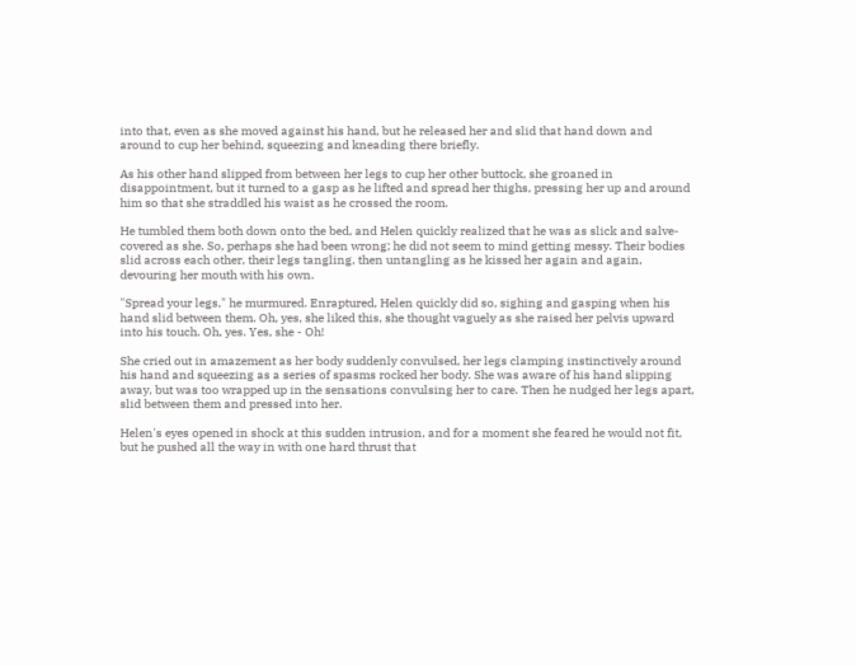into that, even as she moved against his hand, but he released her and slid that hand down and around to cup her behind, squeezing and kneading there briefly.

As his other hand slipped from between her legs to cup her other buttock, she groaned in disappointment, but it turned to a gasp as he lifted and spread her thighs, pressing her up and around him so that she straddled his waist as he crossed the room.

He tumbled them both down onto the bed, and Helen quickly realized that he was as slick and salve-covered as she. So, perhaps she had been wrong; he did not seem to mind getting messy. Their bodies slid across each other, their legs tangling, then untangling as he kissed her again and again, devouring her mouth with his own.

"Spread your legs," he murmured. Enraptured, Helen quickly did so, sighing and gasping when his hand slid between them. Oh, yes, she liked this, she thought vaguely as she raised her pelvis upward into his touch. Oh, yes. Yes, she - Oh!

She cried out in amazement as her body suddenly convulsed, her legs clamping instinctively around his hand and squeezing as a series of spasms rocked her body. She was aware of his hand slipping away, but was too wrapped up in the sensations convulsing her to care. Then he nudged her legs apart, slid between them and pressed into her.

Helen's eyes opened in shock at this sudden intrusion, and for a moment she feared he would not fit, but he pushed all the way in with one hard thrust that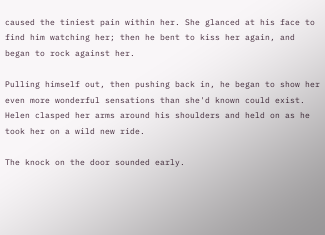caused the tiniest pain within her. She glanced at his face to find him watching her; then he bent to kiss her again, and began to rock against her.

Pulling himself out, then pushing back in, he began to show her even more wonderful sensations than she'd known could exist. Helen clasped her arms around his shoulders and held on as he took her on a wild new ride.

The knock on the door sounded early.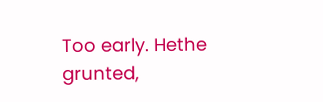Too early. Hethe grunted,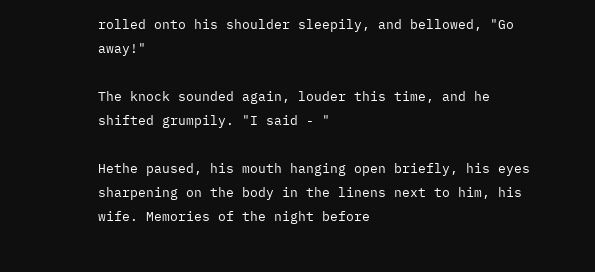rolled onto his shoulder sleepily, and bellowed, "Go away!"

The knock sounded again, louder this time, and he shifted grumpily. "I said - "

Hethe paused, his mouth hanging open briefly, his eyes sharpening on the body in the linens next to him, his wife. Memories of the night before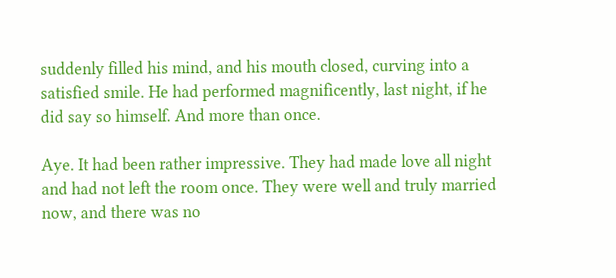suddenly filled his mind, and his mouth closed, curving into a satisfied smile. He had performed magnificently, last night, if he did say so himself. And more than once.

Aye. It had been rather impressive. They had made love all night and had not left the room once. They were well and truly married now, and there was no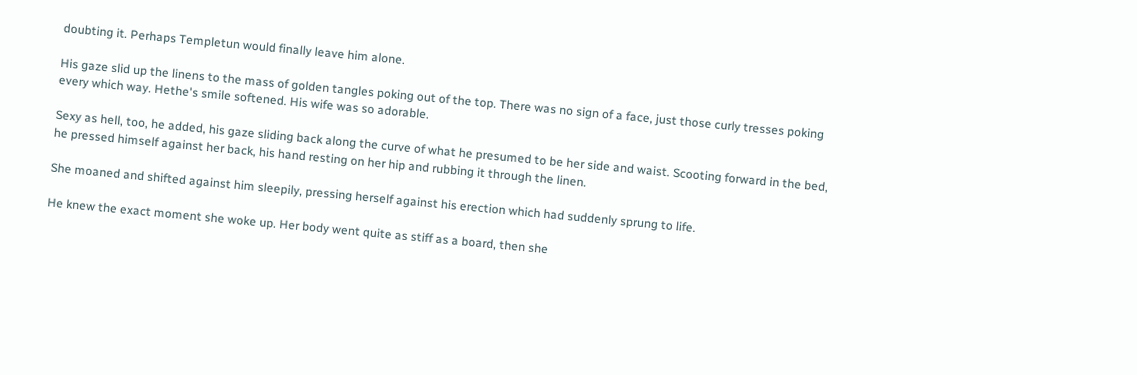doubting it. Perhaps Templetun would finally leave him alone.

His gaze slid up the linens to the mass of golden tangles poking out of the top. There was no sign of a face, just those curly tresses poking every which way. Hethe's smile softened. His wife was so adorable.

Sexy as hell, too, he added, his gaze sliding back along the curve of what he presumed to be her side and waist. Scooting forward in the bed, he pressed himself against her back, his hand resting on her hip and rubbing it through the linen.

She moaned and shifted against him sleepily, pressing herself against his erection which had suddenly sprung to life.

He knew the exact moment she woke up. Her body went quite as stiff as a board, then she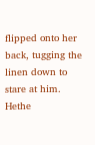flipped onto her back, tugging the linen down to stare at him. Hethe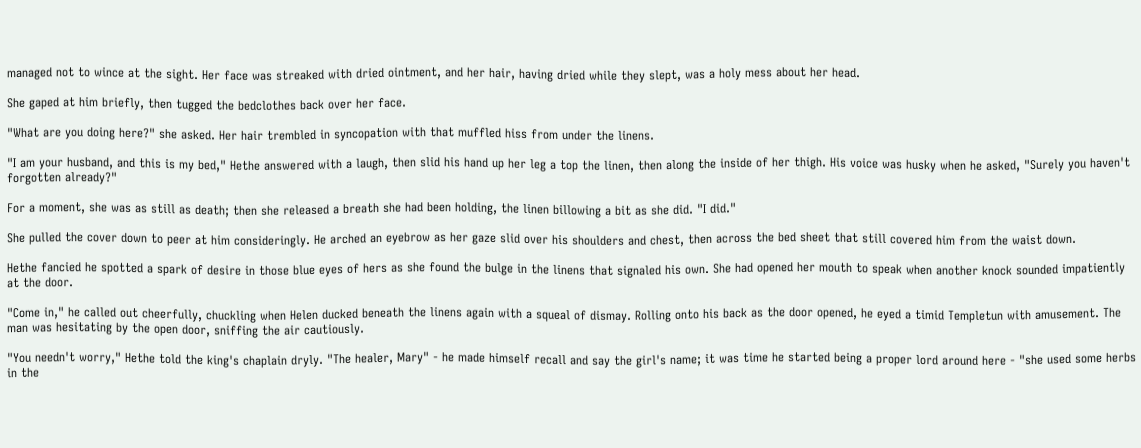managed not to wince at the sight. Her face was streaked with dried ointment, and her hair, having dried while they slept, was a holy mess about her head.

She gaped at him briefly, then tugged the bedclothes back over her face.

"What are you doing here?" she asked. Her hair trembled in syncopation with that muffled hiss from under the linens.

"I am your husband, and this is my bed," Hethe answered with a laugh, then slid his hand up her leg a top the linen, then along the inside of her thigh. His voice was husky when he asked, "Surely you haven't forgotten already?"

For a moment, she was as still as death; then she released a breath she had been holding, the linen billowing a bit as she did. "I did."

She pulled the cover down to peer at him consideringly. He arched an eyebrow as her gaze slid over his shoulders and chest, then across the bed sheet that still covered him from the waist down.

Hethe fancied he spotted a spark of desire in those blue eyes of hers as she found the bulge in the linens that signaled his own. She had opened her mouth to speak when another knock sounded impatiently at the door.

"Come in," he called out cheerfully, chuckling when Helen ducked beneath the linens again with a squeal of dismay. Rolling onto his back as the door opened, he eyed a timid Templetun with amusement. The man was hesitating by the open door, sniffing the air cautiously.

"You needn't worry," Hethe told the king's chaplain dryly. "The healer, Mary" - he made himself recall and say the girl's name; it was time he started being a proper lord around here - "she used some herbs in the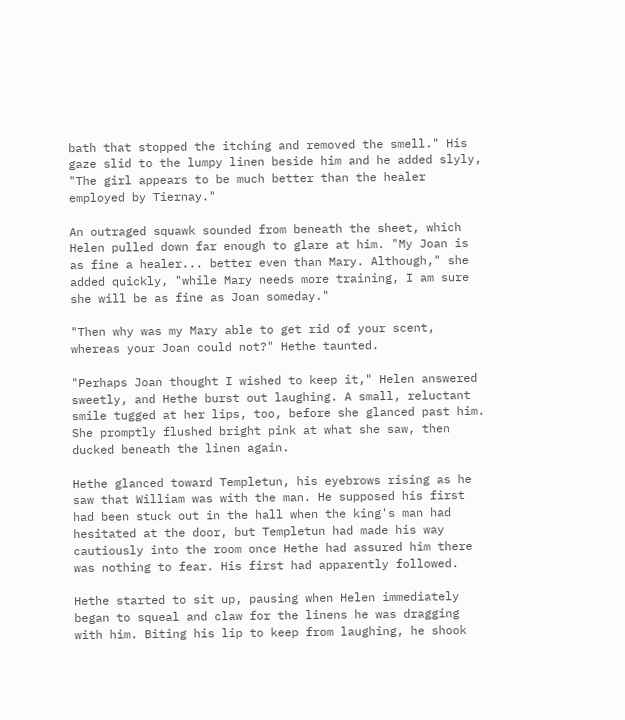bath that stopped the itching and removed the smell." His gaze slid to the lumpy linen beside him and he added slyly, "The girl appears to be much better than the healer employed by Tiernay."

An outraged squawk sounded from beneath the sheet, which Helen pulled down far enough to glare at him. "My Joan is as fine a healer... better even than Mary. Although," she added quickly, "while Mary needs more training, I am sure she will be as fine as Joan someday."

"Then why was my Mary able to get rid of your scent, whereas your Joan could not?" Hethe taunted.

"Perhaps Joan thought I wished to keep it," Helen answered sweetly, and Hethe burst out laughing. A small, reluctant smile tugged at her lips, too, before she glanced past him. She promptly flushed bright pink at what she saw, then ducked beneath the linen again.

Hethe glanced toward Templetun, his eyebrows rising as he saw that William was with the man. He supposed his first had been stuck out in the hall when the king's man had hesitated at the door, but Templetun had made his way cautiously into the room once Hethe had assured him there was nothing to fear. His first had apparently followed.

Hethe started to sit up, pausing when Helen immediately began to squeal and claw for the linens he was dragging with him. Biting his lip to keep from laughing, he shook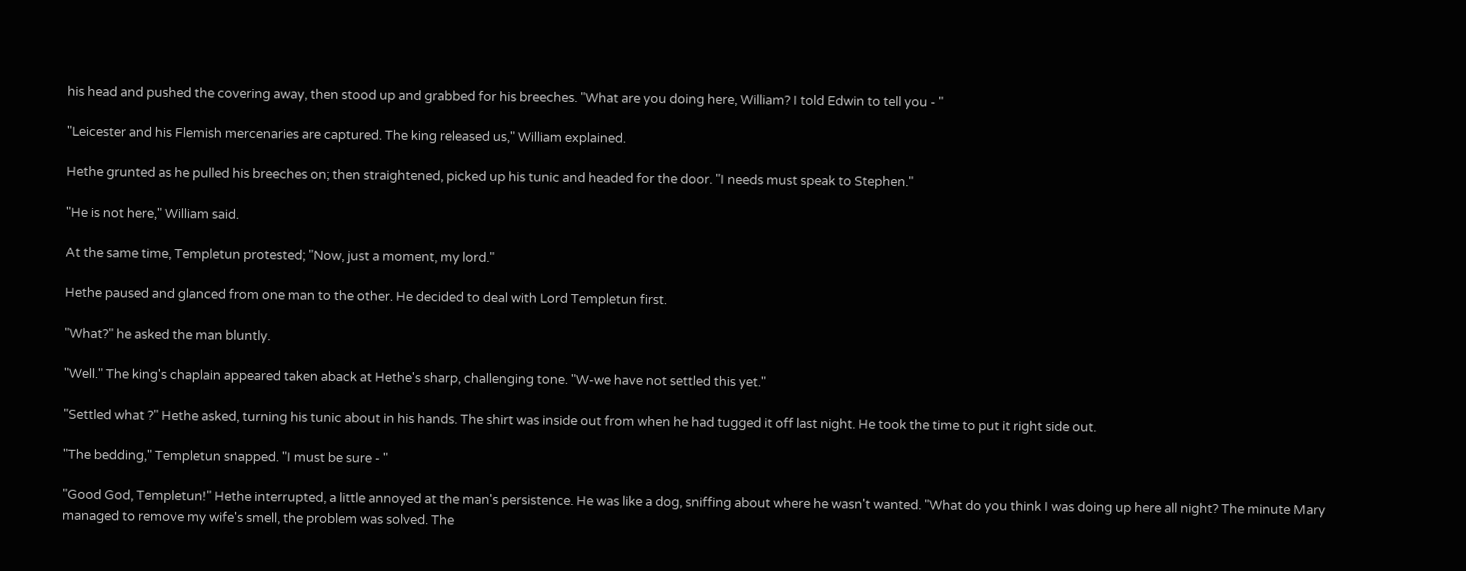his head and pushed the covering away, then stood up and grabbed for his breeches. "What are you doing here, William? I told Edwin to tell you - "

"Leicester and his Flemish mercenaries are captured. The king released us," William explained.

Hethe grunted as he pulled his breeches on; then straightened, picked up his tunic and headed for the door. "I needs must speak to Stephen."

"He is not here," William said.

At the same time, Templetun protested; "Now, just a moment, my lord."

Hethe paused and glanced from one man to the other. He decided to deal with Lord Templetun first.

"What?" he asked the man bluntly.

"Well." The king's chaplain appeared taken aback at Hethe's sharp, challenging tone. "W-we have not settled this yet."

"Settled what ?" Hethe asked, turning his tunic about in his hands. The shirt was inside out from when he had tugged it off last night. He took the time to put it right side out.

"The bedding," Templetun snapped. "I must be sure - "

"Good God, Templetun!" Hethe interrupted, a little annoyed at the man's persistence. He was like a dog, sniffing about where he wasn't wanted. "What do you think I was doing up here all night? The minute Mary managed to remove my wife's smell, the problem was solved. The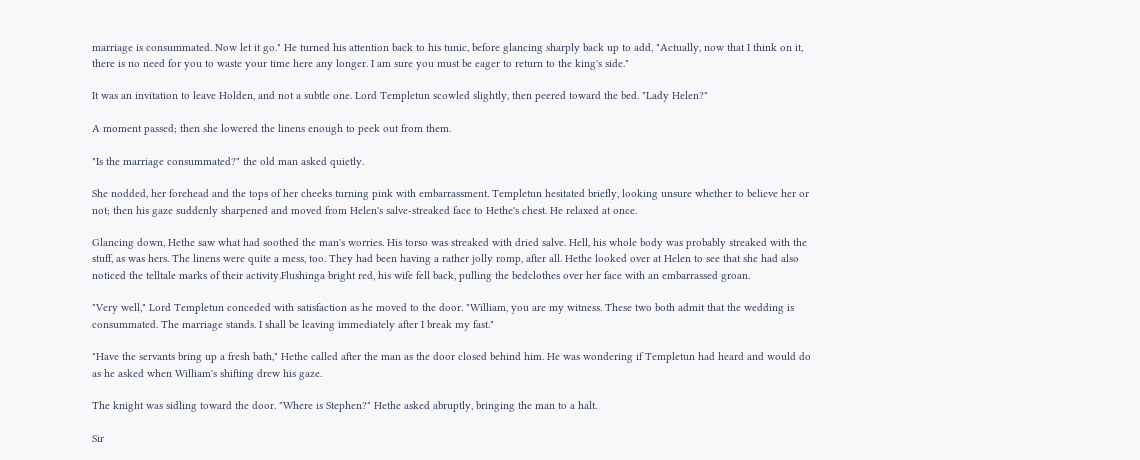marriage is consummated. Now let it go." He turned his attention back to his tunic, before glancing sharply back up to add, "Actually, now that I think on it, there is no need for you to waste your time here any longer. I am sure you must be eager to return to the king's side."

It was an invitation to leave Holden, and not a subtle one. Lord Templetun scowled slightly, then peered toward the bed. "Lady Helen?"

A moment passed; then she lowered the linens enough to peek out from them.

"Is the marriage consummated?" the old man asked quietly.

She nodded, her forehead and the tops of her cheeks turning pink with embarrassment. Templetun hesitated briefly, looking unsure whether to believe her or not; then his gaze suddenly sharpened and moved from Helen's salve-streaked face to Hethe's chest. He relaxed at once.

Glancing down, Hethe saw what had soothed the man's worries. His torso was streaked with dried salve. Hell, his whole body was probably streaked with the stuff, as was hers. The linens were quite a mess, too. They had been having a rather jolly romp, after all. Hethe looked over at Helen to see that she had also noticed the telltale marks of their activity.Flushinga bright red, his wife fell back, pulling the bedclothes over her face with an embarrassed groan.

"Very well," Lord Templetun conceded with satisfaction as he moved to the door. "William, you are my witness. These two both admit that the wedding is consummated. The marriage stands. I shall be leaving immediately after I break my fast."

"Have the servants bring up a fresh bath," Hethe called after the man as the door closed behind him. He was wondering if Templetun had heard and would do as he asked when William's shifting drew his gaze.

The knight was sidling toward the door. "Where is Stephen?" Hethe asked abruptly, bringing the man to a halt.

Sir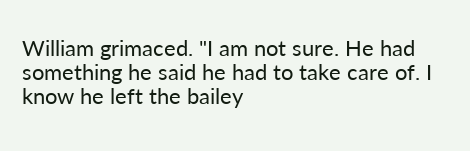William grimaced. "I am not sure. He had something he said he had to take care of. I know he left the bailey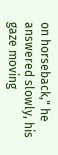on horseback," he answered slowly, his gaze moving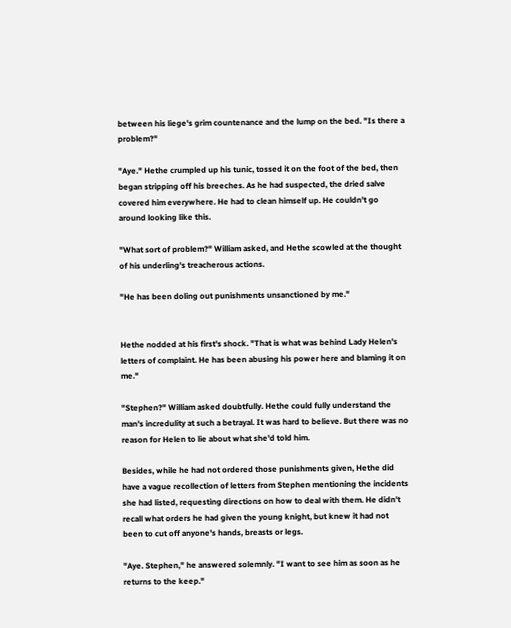between his liege's grim countenance and the lump on the bed. "Is there a problem?"

"Aye." Hethe crumpled up his tunic, tossed it on the foot of the bed, then began stripping off his breeches. As he had suspected, the dried salve covered him everywhere. He had to clean himself up. He couldn't go around looking like this.

"What sort of problem?" William asked, and Hethe scowled at the thought of his underling's treacherous actions.

"He has been doling out punishments unsanctioned by me."


Hethe nodded at his first's shock. "That is what was behind Lady Helen's letters of complaint. He has been abusing his power here and blaming it on me."

"Stephen?" William asked doubtfully. Hethe could fully understand the man's incredulity at such a betrayal. It was hard to believe. But there was no reason for Helen to lie about what she'd told him.

Besides, while he had not ordered those punishments given, Hethe did have a vague recollection of letters from Stephen mentioning the incidents she had listed, requesting directions on how to deal with them. He didn't recall what orders he had given the young knight, but knew it had not been to cut off anyone's hands, breasts or legs.

"Aye. Stephen," he answered solemnly. "I want to see him as soon as he returns to the keep."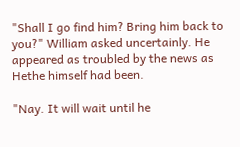"Shall I go find him? Bring him back to you?" William asked uncertainly. He appeared as troubled by the news as Hethe himself had been.

"Nay. It will wait until he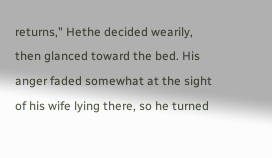returns," Hethe decided wearily, then glanced toward the bed. His anger faded somewhat at the sight of his wife lying there, so he turned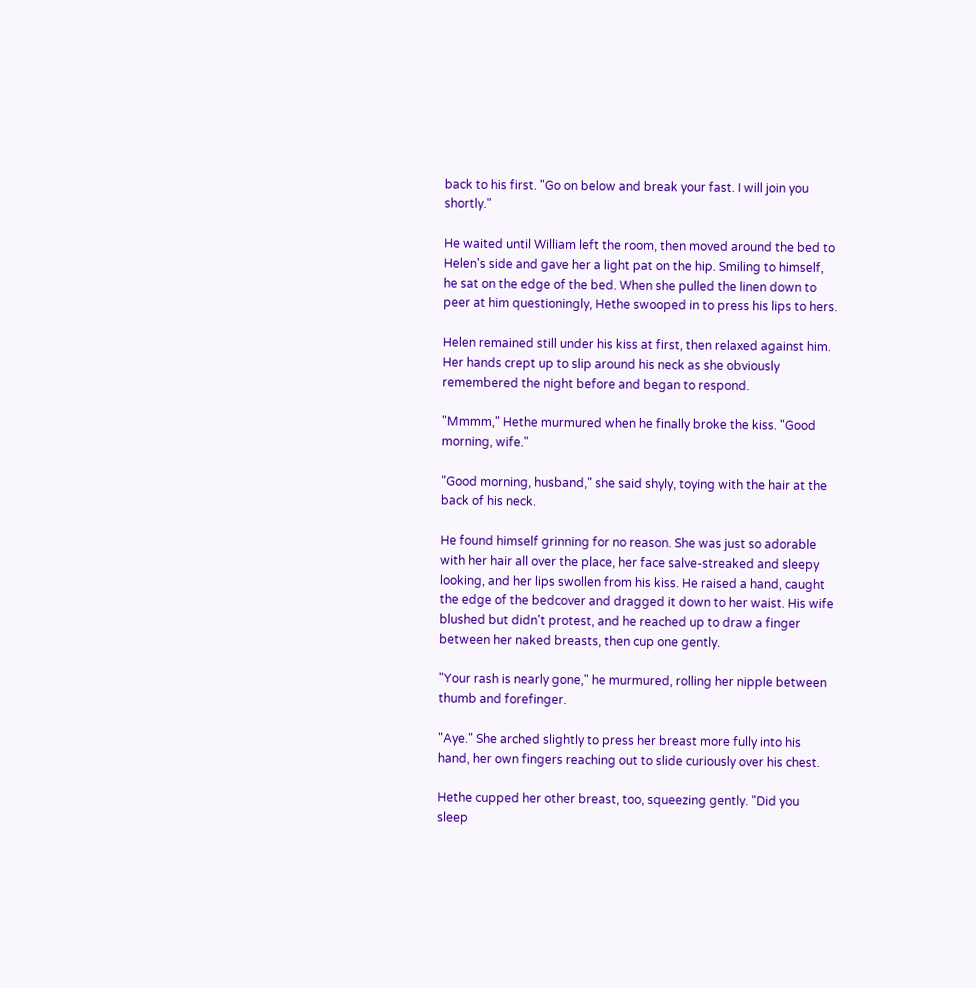back to his first. "Go on below and break your fast. I will join you shortly."

He waited until William left the room, then moved around the bed to Helen's side and gave her a light pat on the hip. Smiling to himself, he sat on the edge of the bed. When she pulled the linen down to peer at him questioningly, Hethe swooped in to press his lips to hers.

Helen remained still under his kiss at first, then relaxed against him. Her hands crept up to slip around his neck as she obviously remembered the night before and began to respond.

"Mmmm," Hethe murmured when he finally broke the kiss. "Good morning, wife."

"Good morning, husband," she said shyly, toying with the hair at the back of his neck.

He found himself grinning for no reason. She was just so adorable with her hair all over the place, her face salve-streaked and sleepy looking, and her lips swollen from his kiss. He raised a hand, caught the edge of the bedcover and dragged it down to her waist. His wife blushed but didn't protest, and he reached up to draw a finger between her naked breasts, then cup one gently.

"Your rash is nearly gone," he murmured, rolling her nipple between thumb and forefinger.

"Aye." She arched slightly to press her breast more fully into his hand, her own fingers reaching out to slide curiously over his chest.

Hethe cupped her other breast, too, squeezing gently. "Did you sleep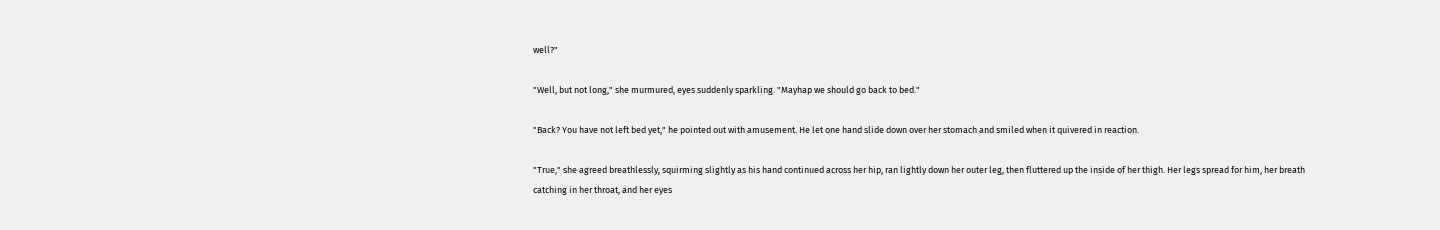well?"

"Well, but not long," she murmured, eyes suddenly sparkling. "Mayhap we should go back to bed."

"Back? You have not left bed yet," he pointed out with amusement. He let one hand slide down over her stomach and smiled when it quivered in reaction.

"True," she agreed breathlessly, squirming slightly as his hand continued across her hip, ran lightly down her outer leg, then fluttered up the inside of her thigh. Her legs spread for him, her breath catching in her throat, and her eyes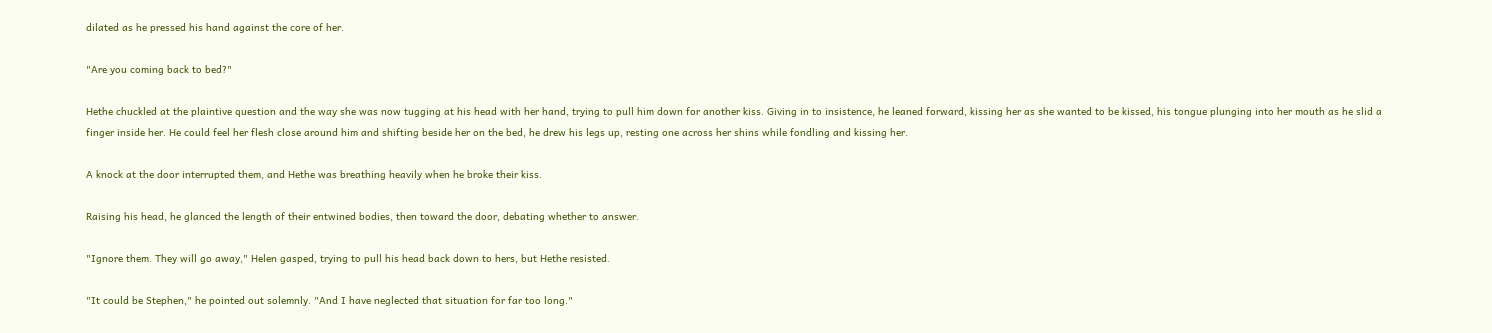dilated as he pressed his hand against the core of her.

"Are you coming back to bed?"

Hethe chuckled at the plaintive question and the way she was now tugging at his head with her hand, trying to pull him down for another kiss. Giving in to insistence, he leaned forward, kissing her as she wanted to be kissed, his tongue plunging into her mouth as he slid a finger inside her. He could feel her flesh close around him and shifting beside her on the bed, he drew his legs up, resting one across her shins while fondling and kissing her.

A knock at the door interrupted them, and Hethe was breathing heavily when he broke their kiss.

Raising his head, he glanced the length of their entwined bodies, then toward the door, debating whether to answer.

"Ignore them. They will go away," Helen gasped, trying to pull his head back down to hers, but Hethe resisted.

"It could be Stephen," he pointed out solemnly. "And I have neglected that situation for far too long."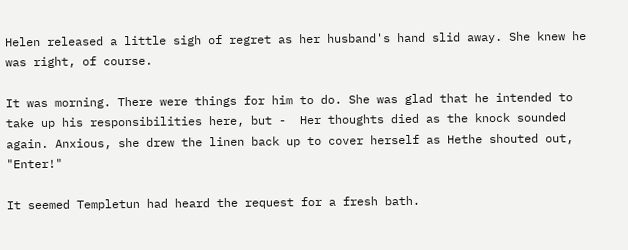Helen released a little sigh of regret as her husband's hand slid away. She knew he was right, of course.

It was morning. There were things for him to do. She was glad that he intended to take up his responsibilities here, but -  Her thoughts died as the knock sounded again. Anxious, she drew the linen back up to cover herself as Hethe shouted out, "Enter!"

It seemed Templetun had heard the request for a fresh bath.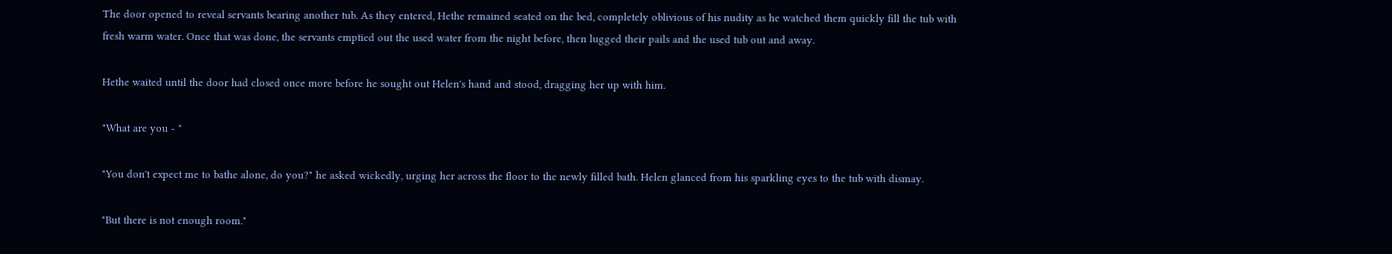The door opened to reveal servants bearing another tub. As they entered, Hethe remained seated on the bed, completely oblivious of his nudity as he watched them quickly fill the tub with fresh warm water. Once that was done, the servants emptied out the used water from the night before, then lugged their pails and the used tub out and away.

Hethe waited until the door had closed once more before he sought out Helen's hand and stood, dragging her up with him.

"What are you - "

"You don't expect me to bathe alone, do you?" he asked wickedly, urging her across the floor to the newly filled bath. Helen glanced from his sparkling eyes to the tub with dismay.

"But there is not enough room."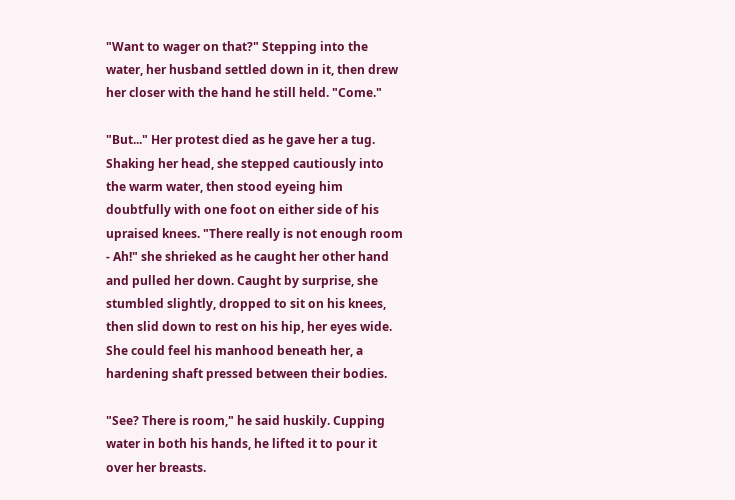"Want to wager on that?" Stepping into the water, her husband settled down in it, then drew her closer with the hand he still held. "Come."

"But..." Her protest died as he gave her a tug. Shaking her head, she stepped cautiously into the warm water, then stood eyeing him doubtfully with one foot on either side of his upraised knees. "There really is not enough room - Ah!" she shrieked as he caught her other hand and pulled her down. Caught by surprise, she stumbled slightly, dropped to sit on his knees, then slid down to rest on his hip, her eyes wide. She could feel his manhood beneath her, a hardening shaft pressed between their bodies.

"See? There is room," he said huskily. Cupping water in both his hands, he lifted it to pour it over her breasts.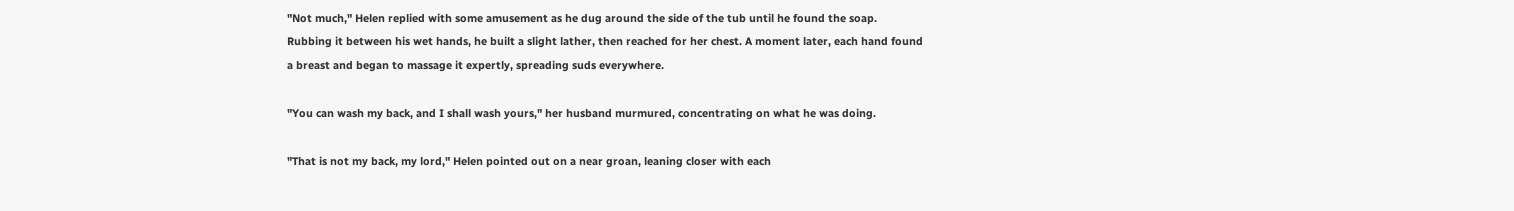"Not much," Helen replied with some amusement as he dug around the side of the tub until he found the soap. Rubbing it between his wet hands, he built a slight lather, then reached for her chest. A moment later, each hand found a breast and began to massage it expertly, spreading suds everywhere.

"You can wash my back, and I shall wash yours," her husband murmured, concentrating on what he was doing.

"That is not my back, my lord," Helen pointed out on a near groan, leaning closer with each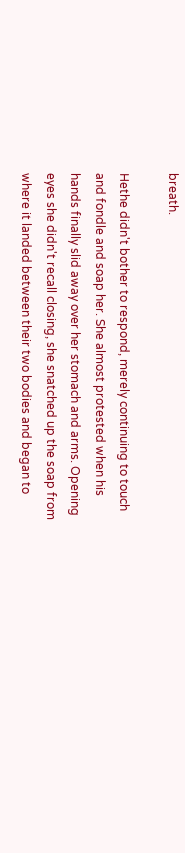breath.

Hethe didn't bother to respond, merely continuing to touch and fondle and soap her. She almost protested when his hands finally slid away over her stomach and arms. Opening eyes she didn't recall closing, she snatched up the soap from where it landed between their two bodies and began to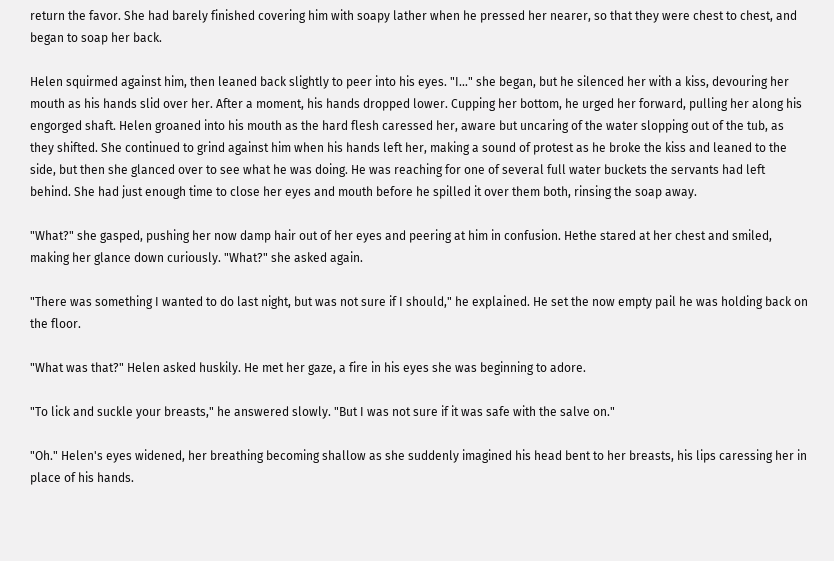return the favor. She had barely finished covering him with soapy lather when he pressed her nearer, so that they were chest to chest, and began to soap her back.

Helen squirmed against him, then leaned back slightly to peer into his eyes. "I..." she began, but he silenced her with a kiss, devouring her mouth as his hands slid over her. After a moment, his hands dropped lower. Cupping her bottom, he urged her forward, pulling her along his engorged shaft. Helen groaned into his mouth as the hard flesh caressed her, aware but uncaring of the water slopping out of the tub, as they shifted. She continued to grind against him when his hands left her, making a sound of protest as he broke the kiss and leaned to the side, but then she glanced over to see what he was doing. He was reaching for one of several full water buckets the servants had left behind. She had just enough time to close her eyes and mouth before he spilled it over them both, rinsing the soap away.

"What?" she gasped, pushing her now damp hair out of her eyes and peering at him in confusion. Hethe stared at her chest and smiled, making her glance down curiously. "What?" she asked again.

"There was something I wanted to do last night, but was not sure if I should," he explained. He set the now empty pail he was holding back on the floor.

"What was that?" Helen asked huskily. He met her gaze, a fire in his eyes she was beginning to adore.

"To lick and suckle your breasts," he answered slowly. "But I was not sure if it was safe with the salve on."

"Oh." Helen's eyes widened, her breathing becoming shallow as she suddenly imagined his head bent to her breasts, his lips caressing her in place of his hands.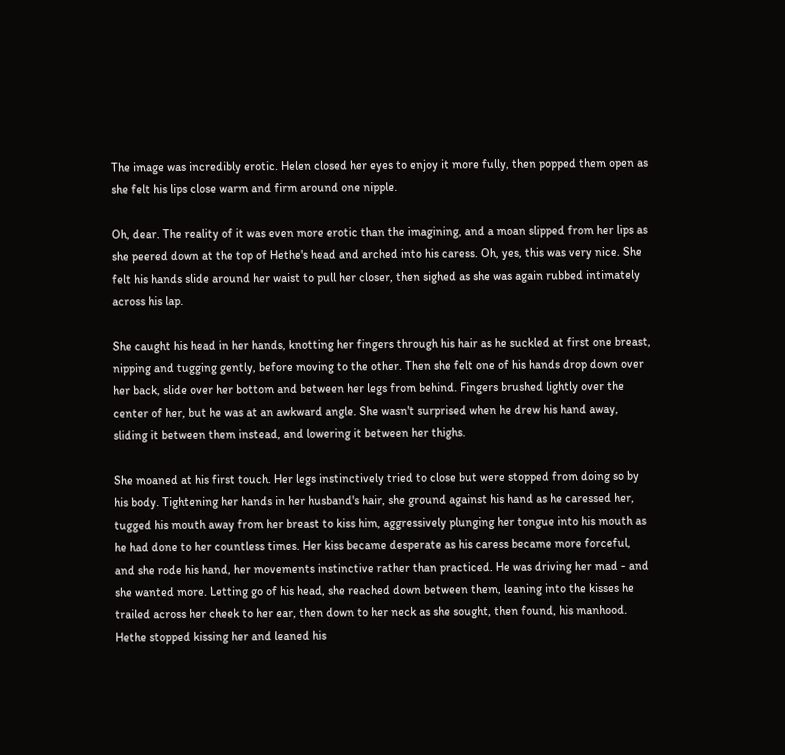The image was incredibly erotic. Helen closed her eyes to enjoy it more fully, then popped them open as she felt his lips close warm and firm around one nipple.

Oh, dear. The reality of it was even more erotic than the imagining, and a moan slipped from her lips as she peered down at the top of Hethe's head and arched into his caress. Oh, yes, this was very nice. She felt his hands slide around her waist to pull her closer, then sighed as she was again rubbed intimately across his lap.

She caught his head in her hands, knotting her fingers through his hair as he suckled at first one breast, nipping and tugging gently, before moving to the other. Then she felt one of his hands drop down over her back, slide over her bottom and between her legs from behind. Fingers brushed lightly over the center of her, but he was at an awkward angle. She wasn't surprised when he drew his hand away, sliding it between them instead, and lowering it between her thighs.

She moaned at his first touch. Her legs instinctively tried to close but were stopped from doing so by his body. Tightening her hands in her husband's hair, she ground against his hand as he caressed her, tugged his mouth away from her breast to kiss him, aggressively plunging her tongue into his mouth as he had done to her countless times. Her kiss became desperate as his caress became more forceful, and she rode his hand, her movements instinctive rather than practiced. He was driving her mad - and she wanted more. Letting go of his head, she reached down between them, leaning into the kisses he trailed across her cheek to her ear, then down to her neck as she sought, then found, his manhood. Hethe stopped kissing her and leaned his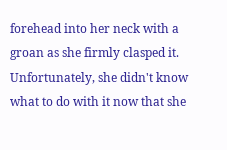forehead into her neck with a groan as she firmly clasped it. Unfortunately, she didn't know what to do with it now that she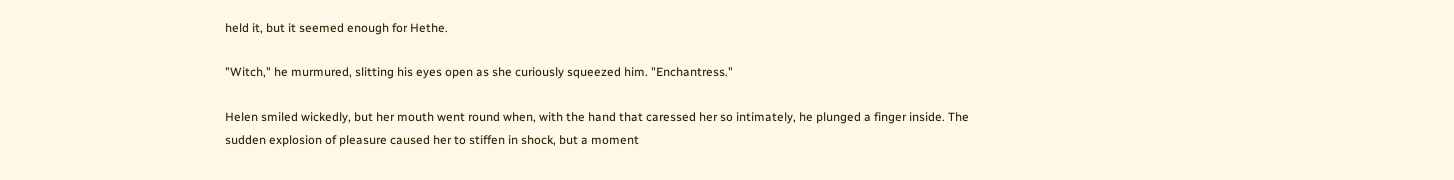held it, but it seemed enough for Hethe.

"Witch," he murmured, slitting his eyes open as she curiously squeezed him. "Enchantress."

Helen smiled wickedly, but her mouth went round when, with the hand that caressed her so intimately, he plunged a finger inside. The sudden explosion of pleasure caused her to stiffen in shock, but a moment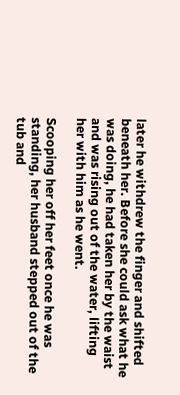later he withdrew the finger and shifted beneath her. Before she could ask what he was doing, he had taken her by the waist and was rising out of the water, lifting her with him as he went.

Scooping her off her feet once he was standing, her husband stepped out of the tub and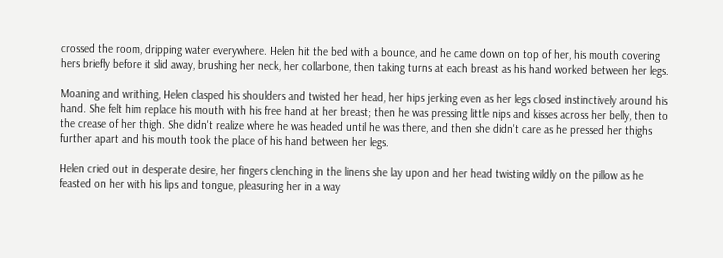crossed the room, dripping water everywhere. Helen hit the bed with a bounce, and he came down on top of her, his mouth covering hers briefly before it slid away, brushing her neck, her collarbone, then taking turns at each breast as his hand worked between her legs.

Moaning and writhing, Helen clasped his shoulders and twisted her head, her hips jerking even as her legs closed instinctively around his hand. She felt him replace his mouth with his free hand at her breast; then he was pressing little nips and kisses across her belly, then to the crease of her thigh. She didn't realize where he was headed until he was there, and then she didn't care as he pressed her thighs further apart and his mouth took the place of his hand between her legs.

Helen cried out in desperate desire, her fingers clenching in the linens she lay upon and her head twisting wildly on the pillow as he feasted on her with his lips and tongue, pleasuring her in a way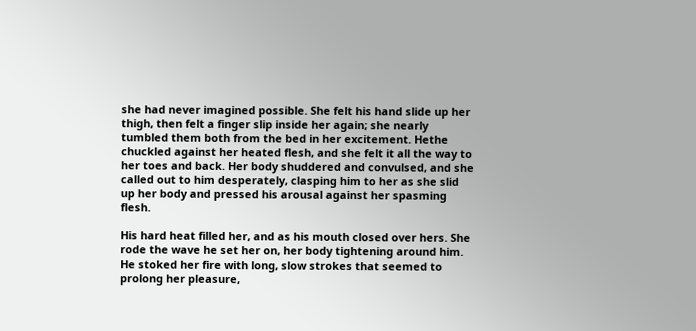she had never imagined possible. She felt his hand slide up her thigh, then felt a finger slip inside her again; she nearly tumbled them both from the bed in her excitement. Hethe chuckled against her heated flesh, and she felt it all the way to her toes and back. Her body shuddered and convulsed, and she called out to him desperately, clasping him to her as she slid up her body and pressed his arousal against her spasming flesh.

His hard heat filled her, and as his mouth closed over hers. She rode the wave he set her on, her body tightening around him. He stoked her fire with long, slow strokes that seemed to prolong her pleasure,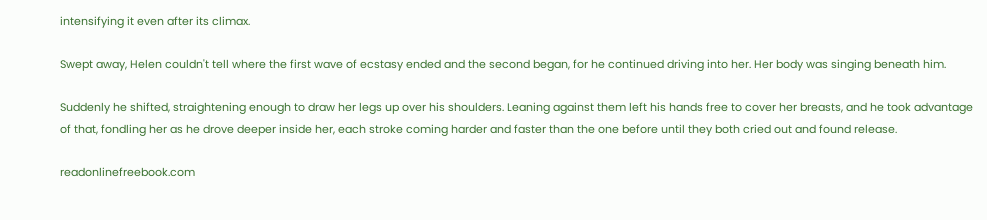intensifying it even after its climax.

Swept away, Helen couldn't tell where the first wave of ecstasy ended and the second began, for he continued driving into her. Her body was singing beneath him.

Suddenly he shifted, straightening enough to draw her legs up over his shoulders. Leaning against them left his hands free to cover her breasts, and he took advantage of that, fondling her as he drove deeper inside her, each stroke coming harder and faster than the one before until they both cried out and found release.

readonlinefreebook.com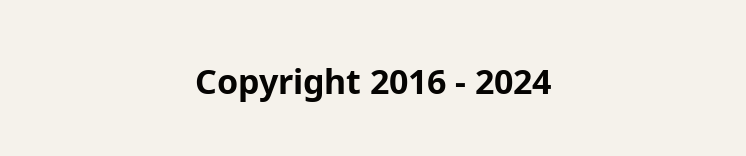Copyright 2016 - 2024